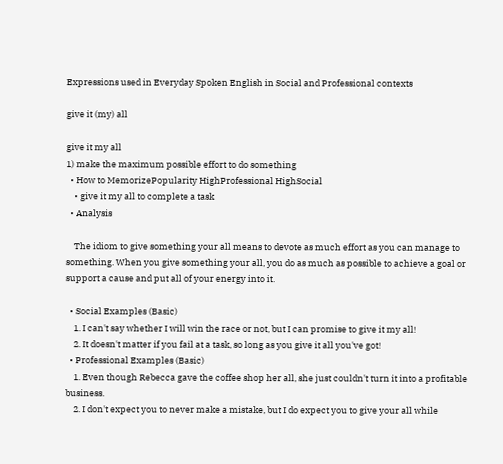Expressions used in Everyday Spoken English in Social and Professional contexts

give it (my) all

give it my all
1) make the maximum possible effort to do something
  • How to MemorizePopularity HighProfessional HighSocial
    • give it my all to complete a task
  • Analysis

    The idiom to give something your all means to devote as much effort as you can manage to something. When you give something your all, you do as much as possible to achieve a goal or support a cause and put all of your energy into it.

  • Social Examples (Basic)
    1. I can't say whether I will win the race or not, but I can promise to give it my all!
    2. It doesn't matter if you fail at a task, so long as you give it all you've got!
  • Professional Examples (Basic)
    1. Even though Rebecca gave the coffee shop her all, she just couldn't turn it into a profitable business.
    2. I don't expect you to never make a mistake, but I do expect you to give your all while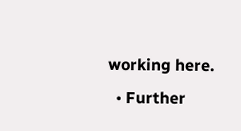working here.
  • Further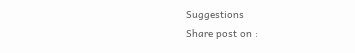Suggestions
Share post on :